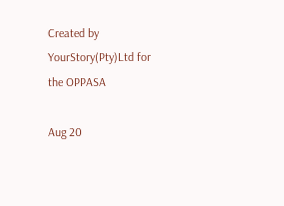Created by YourStory(Pty)Ltd for the OPPASA

Aug 20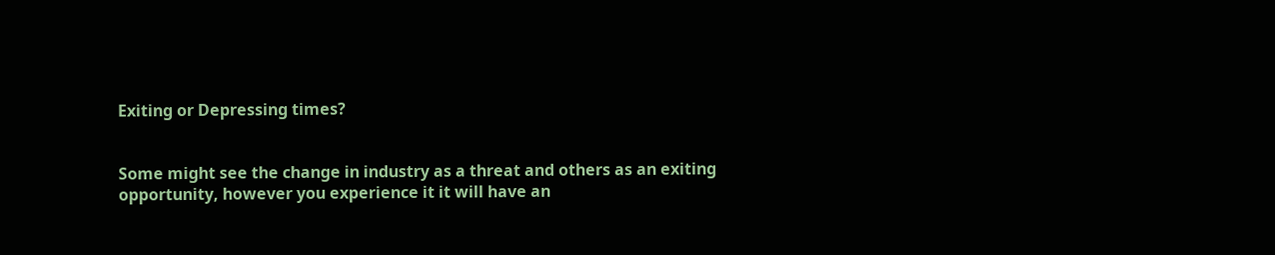Exiting or Depressing times?


Some might see the change in industry as a threat and others as an exiting opportunity, however you experience it it will have an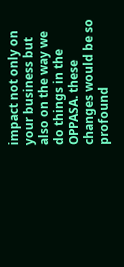impact not only on your business but also on the way we do things in the OPPASA. these changes would be so profound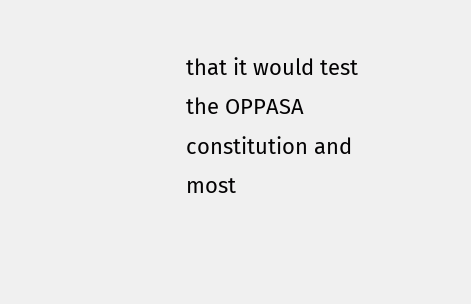that it would test the OPPASA constitution and most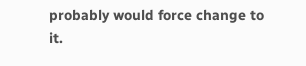probably would force change to it.